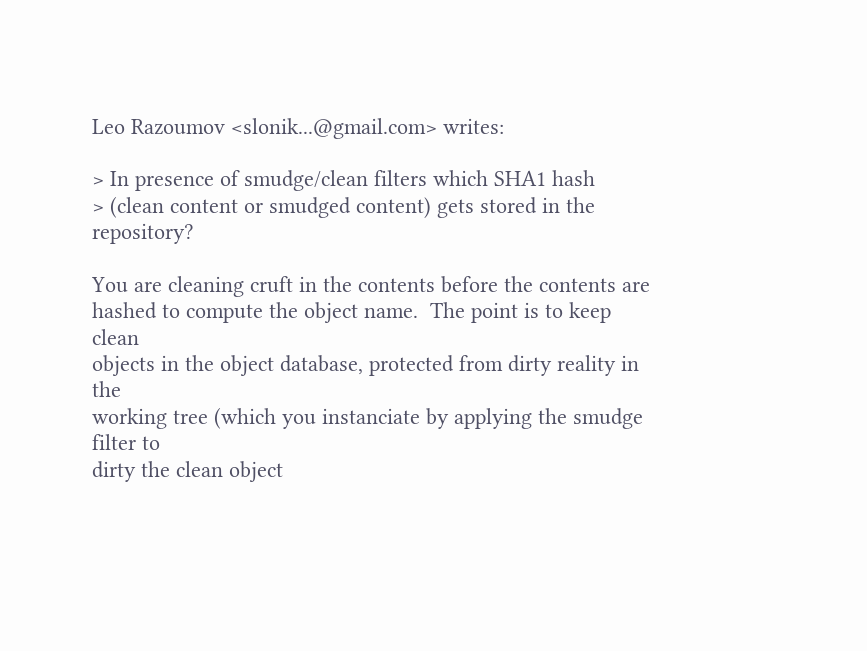Leo Razoumov <slonik...@gmail.com> writes:

> In presence of smudge/clean filters which SHA1 hash
> (clean content or smudged content) gets stored in the repository?

You are cleaning cruft in the contents before the contents are
hashed to compute the object name.  The point is to keep clean
objects in the object database, protected from dirty reality in the
working tree (which you instanciate by applying the smudge filter to
dirty the clean object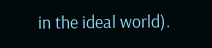in the ideal world).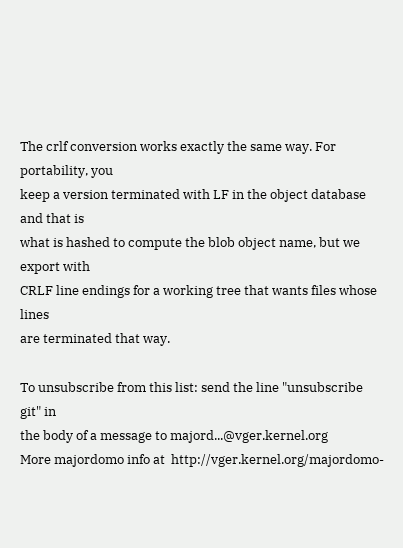The crlf conversion works exactly the same way. For portability, you
keep a version terminated with LF in the object database and that is
what is hashed to compute the blob object name, but we export with
CRLF line endings for a working tree that wants files whose lines
are terminated that way.

To unsubscribe from this list: send the line "unsubscribe git" in
the body of a message to majord...@vger.kernel.org
More majordomo info at  http://vger.kernel.org/majordomo-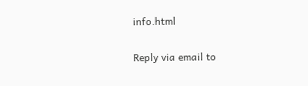info.html

Reply via email to